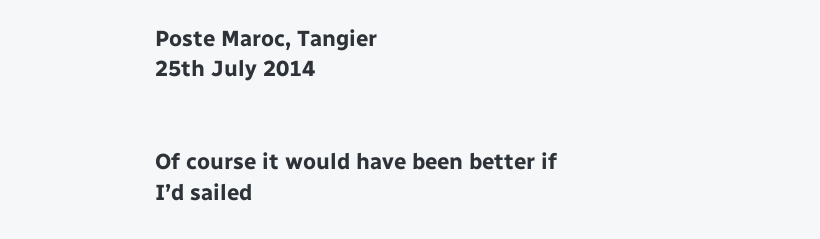Poste Maroc, Tangier
25th July 2014


Of course it would have been better if I’d sailed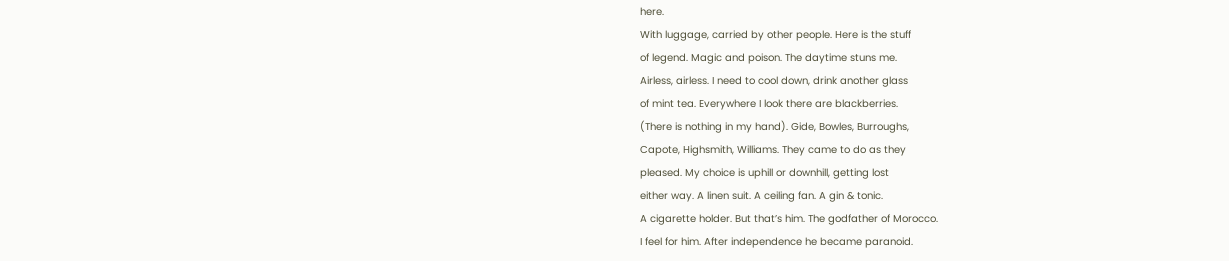here.
With luggage, carried by other people. Here is the stuff
of legend. Magic and poison. The daytime stuns me.
Airless, airless. I need to cool down, drink another glass
of mint tea. Everywhere I look there are blackberries.
(There is nothing in my hand). Gide, Bowles, Burroughs,
Capote, Highsmith, Williams. They came to do as they
pleased. My choice is uphill or downhill, getting lost
either way. A linen suit. A ceiling fan. A gin & tonic.
A cigarette holder. But that’s him. The godfather of Morocco.
I feel for him. After independence he became paranoid.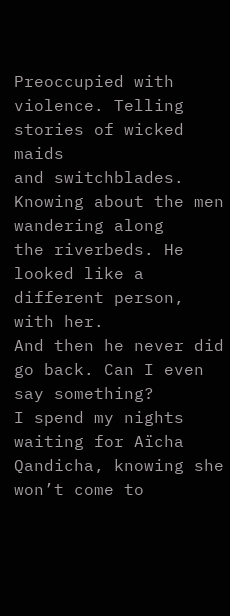Preoccupied with violence. Telling stories of wicked maids
and switchblades. Knowing about the men wandering along
the riverbeds. He looked like a different person, with her.
And then he never did go back. Can I even say something?
I spend my nights waiting for Aïcha Qandicha, knowing she
won’t come to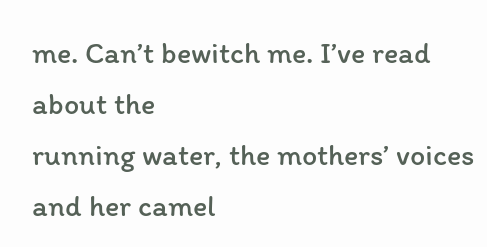me. Can’t bewitch me. I’ve read about the
running water, the mothers’ voices and her camel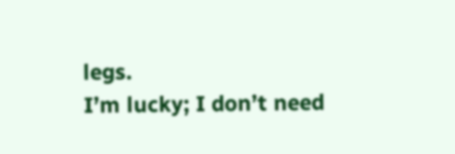legs.
I’m lucky; I don’t need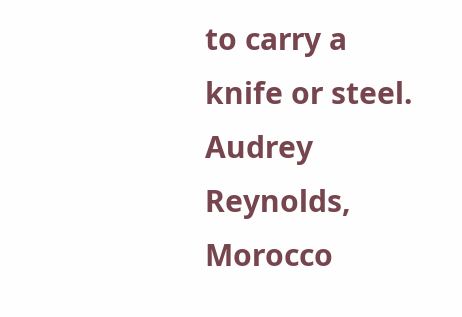to carry a knife or steel.
Audrey Reynolds, Morocco